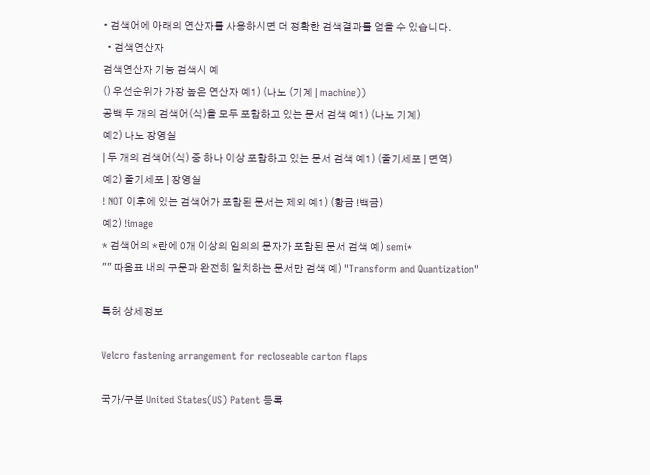• 검색어에 아래의 연산자를 사용하시면 더 정확한 검색결과를 얻을 수 있습니다.
  • 검색연산자
검색연산자 기능 검색시 예
() 우선순위가 가장 높은 연산자 예1) (나노 (기계 | machine))
공백 두 개의 검색어(식)을 모두 포함하고 있는 문서 검색 예1) (나노 기계)
예2) 나노 장영실
| 두 개의 검색어(식) 중 하나 이상 포함하고 있는 문서 검색 예1) (줄기세포 | 면역)
예2) 줄기세포 | 장영실
! NOT 이후에 있는 검색어가 포함된 문서는 제외 예1) (황금 !백금)
예2) !image
* 검색어의 *란에 0개 이상의 임의의 문자가 포함된 문서 검색 예) semi*
"" 따옴표 내의 구문과 완전히 일치하는 문서만 검색 예) "Transform and Quantization"

특허 상세정보

Velcro fastening arrangement for recloseable carton flaps

국가/구분 United States(US) Patent 등록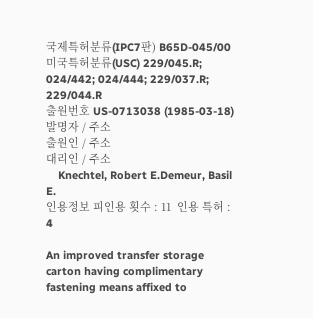국제특허분류(IPC7판) B65D-045/00
미국특허분류(USC) 229/045.R; 024/442; 024/444; 229/037.R; 229/044.R
출원번호 US-0713038 (1985-03-18)
발명자 / 주소
출원인 / 주소
대리인 / 주소
    Knechtel, Robert E.Demeur, Basil E.
인용정보 피인용 횟수 : 11  인용 특허 : 4

An improved transfer storage carton having complimentary fastening means affixed to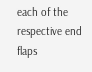each of the respective end flaps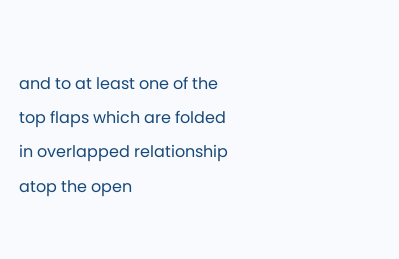and to at least one of the top flaps which are folded in overlapped relationship atop the open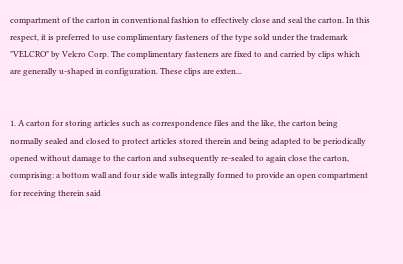compartment of the carton in conventional fashion to effectively close and seal the carton. In this respect, it is preferred to use complimentary fasteners of the type sold under the trademark "VELCRO" by Velcro Corp. The complimentary fasteners are fixed to and carried by clips which are generally u-shaped in configuration. These clips are exten...


1. A carton for storing articles such as correspondence files and the like, the carton being normally sealed and closed to protect articles stored therein and being adapted to be periodically opened without damage to the carton and subsequently re-sealed to again close the carton, comprising: a bottom wall and four side walls integrally formed to provide an open compartment for receiving therein said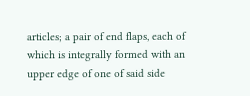articles; a pair of end flaps, each of which is integrally formed with an upper edge of one of said side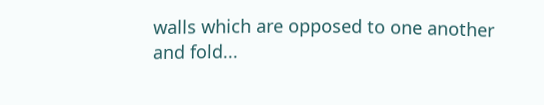walls which are opposed to one another and fold...